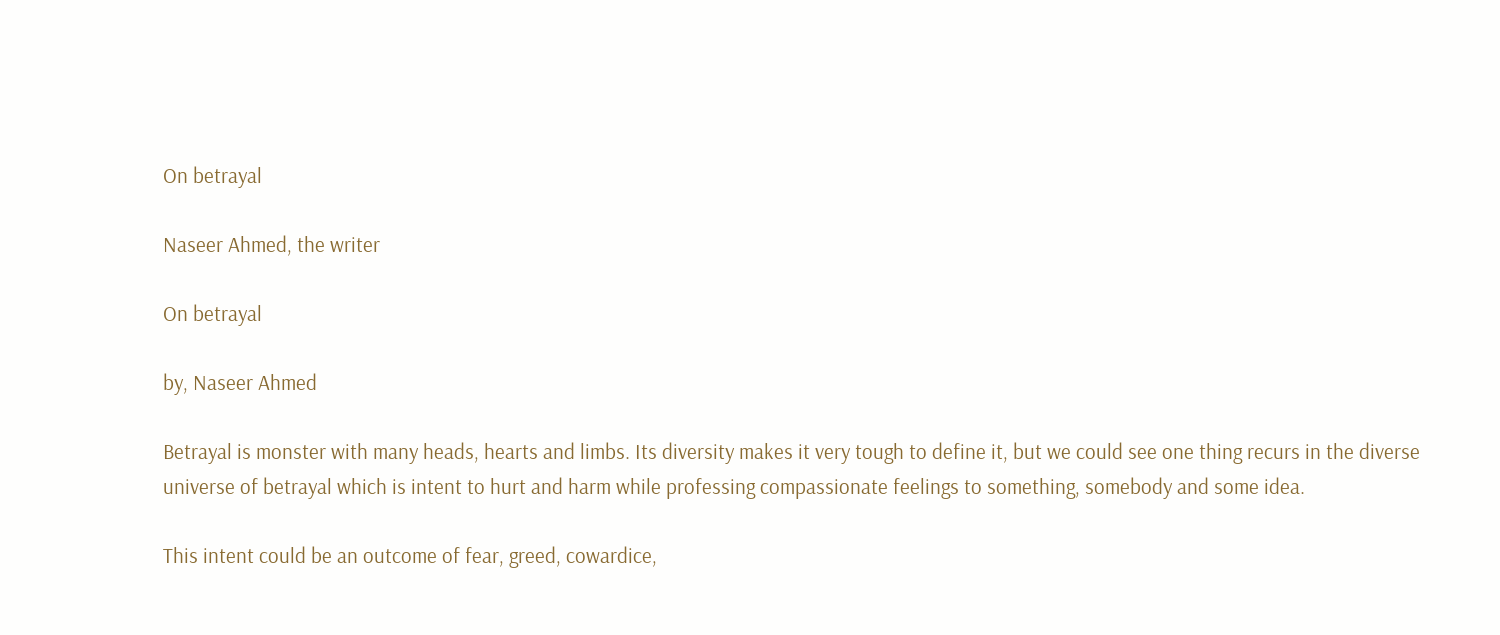On betrayal

Naseer Ahmed, the writer

On betrayal

by, Naseer Ahmed

Betrayal is monster with many heads, hearts and limbs. Its diversity makes it very tough to define it, but we could see one thing recurs in the diverse universe of betrayal which is intent to hurt and harm while professing compassionate feelings to something, somebody and some idea.

This intent could be an outcome of fear, greed, cowardice,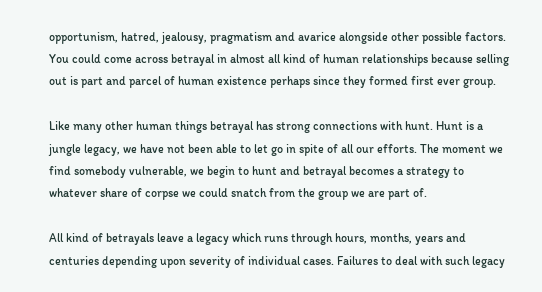opportunism, hatred, jealousy, pragmatism and avarice alongside other possible factors. You could come across betrayal in almost all kind of human relationships because selling out is part and parcel of human existence perhaps since they formed first ever group.

Like many other human things betrayal has strong connections with hunt. Hunt is a jungle legacy, we have not been able to let go in spite of all our efforts. The moment we find somebody vulnerable, we begin to hunt and betrayal becomes a strategy to whatever share of corpse we could snatch from the group we are part of.

All kind of betrayals leave a legacy which runs through hours, months, years and centuries depending upon severity of individual cases. Failures to deal with such legacy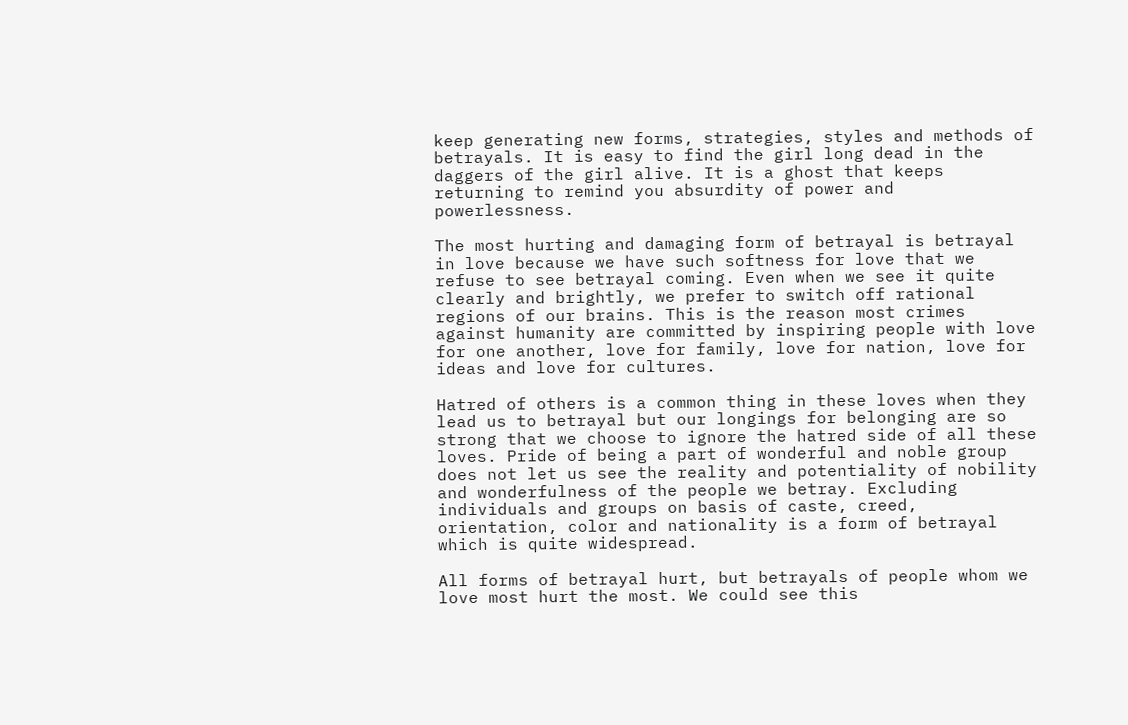keep generating new forms, strategies, styles and methods of betrayals. It is easy to find the girl long dead in the daggers of the girl alive. It is a ghost that keeps returning to remind you absurdity of power and powerlessness.

The most hurting and damaging form of betrayal is betrayal in love because we have such softness for love that we refuse to see betrayal coming. Even when we see it quite clearly and brightly, we prefer to switch off rational regions of our brains. This is the reason most crimes against humanity are committed by inspiring people with love for one another, love for family, love for nation, love for ideas and love for cultures.

Hatred of others is a common thing in these loves when they lead us to betrayal but our longings for belonging are so strong that we choose to ignore the hatred side of all these loves. Pride of being a part of wonderful and noble group does not let us see the reality and potentiality of nobility and wonderfulness of the people we betray. Excluding individuals and groups on basis of caste, creed, orientation, color and nationality is a form of betrayal which is quite widespread.

All forms of betrayal hurt, but betrayals of people whom we love most hurt the most. We could see this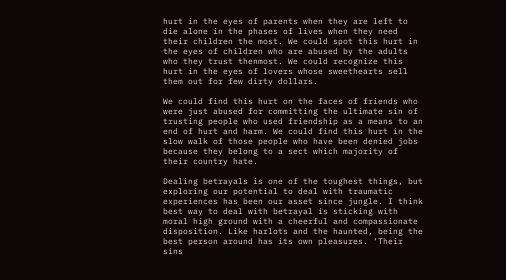hurt in the eyes of parents when they are left to die alone in the phases of lives when they need their children the most. We could spot this hurt in the eyes of children who are abused by the adults who they trust thenmost. We could recognize this hurt in the eyes of lovers whose sweethearts sell them out for few dirty dollars.

We could find this hurt on the faces of friends who were just abused for committing the ultimate sin of trusting people who used friendship as a means to an end of hurt and harm. We could find this hurt in the slow walk of those people who have been denied jobs because they belong to a sect which majority of their country hate.

Dealing betrayals is one of the toughest things, but exploring our potential to deal with traumatic experiences has been our asset since jungle. I think best way to deal with betrayal is sticking with moral high ground with a cheerful and compassionate disposition. Like harlots and the haunted, being the best person around has its own pleasures. ‘Their sins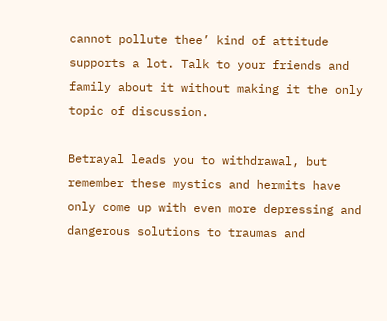cannot pollute thee’ kind of attitude supports a lot. Talk to your friends and family about it without making it the only topic of discussion.

Betrayal leads you to withdrawal, but remember these mystics and hermits have only come up with even more depressing and dangerous solutions to traumas and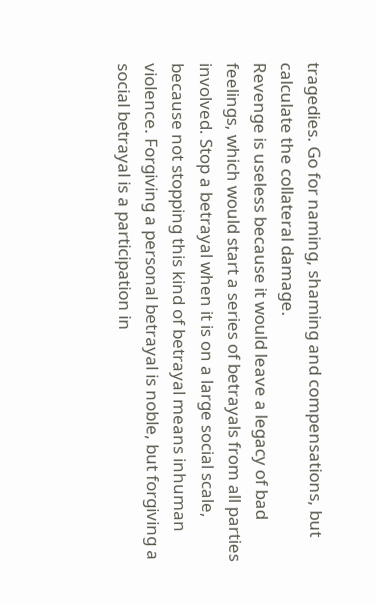tragedies. Go for naming, shaming and compensations, but calculate the collateral damage.
Revenge is useless because it would leave a legacy of bad feelings, which would start a series of betrayals from all parties involved. Stop a betrayal when it is on a large social scale, because not stopping this kind of betrayal means inhuman violence. Forgiving a personal betrayal is noble, but forgiving a social betrayal is a participation in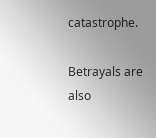catastrophe.

Betrayals are also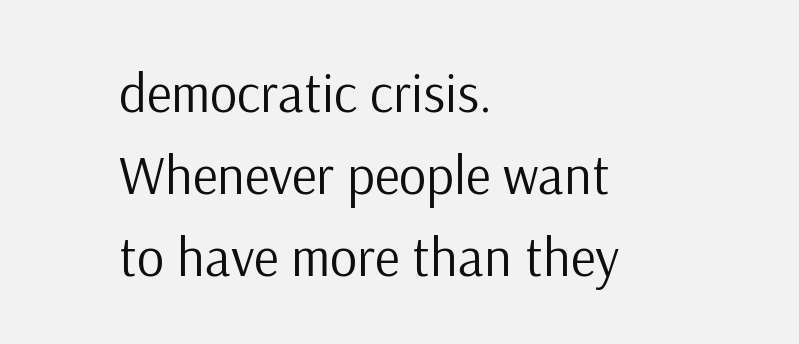democratic crisis. Whenever people want to have more than they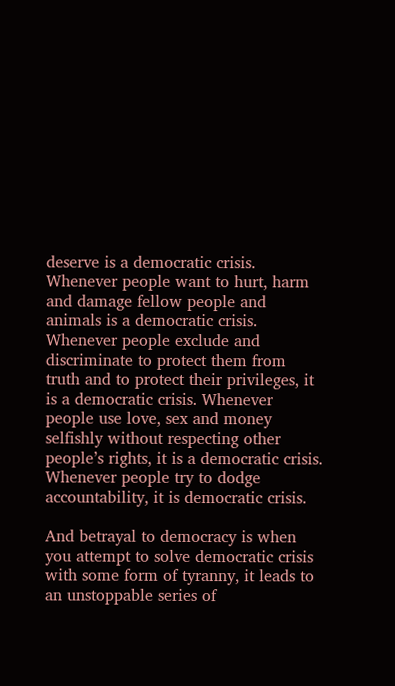deserve is a democratic crisis. Whenever people want to hurt, harm and damage fellow people and animals is a democratic crisis. Whenever people exclude and discriminate to protect them from truth and to protect their privileges, it is a democratic crisis. Whenever people use love, sex and money selfishly without respecting other people’s rights, it is a democratic crisis. Whenever people try to dodge accountability, it is democratic crisis.

And betrayal to democracy is when you attempt to solve democratic crisis with some form of tyranny, it leads to an unstoppable series of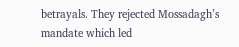betrayals. They rejected Mossadagh’s mandate which led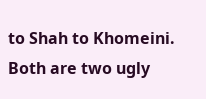to Shah to Khomeini. Both are two ugly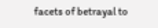facets of betrayal to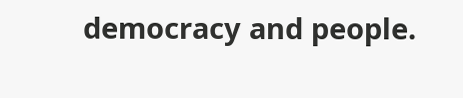democracy and people.